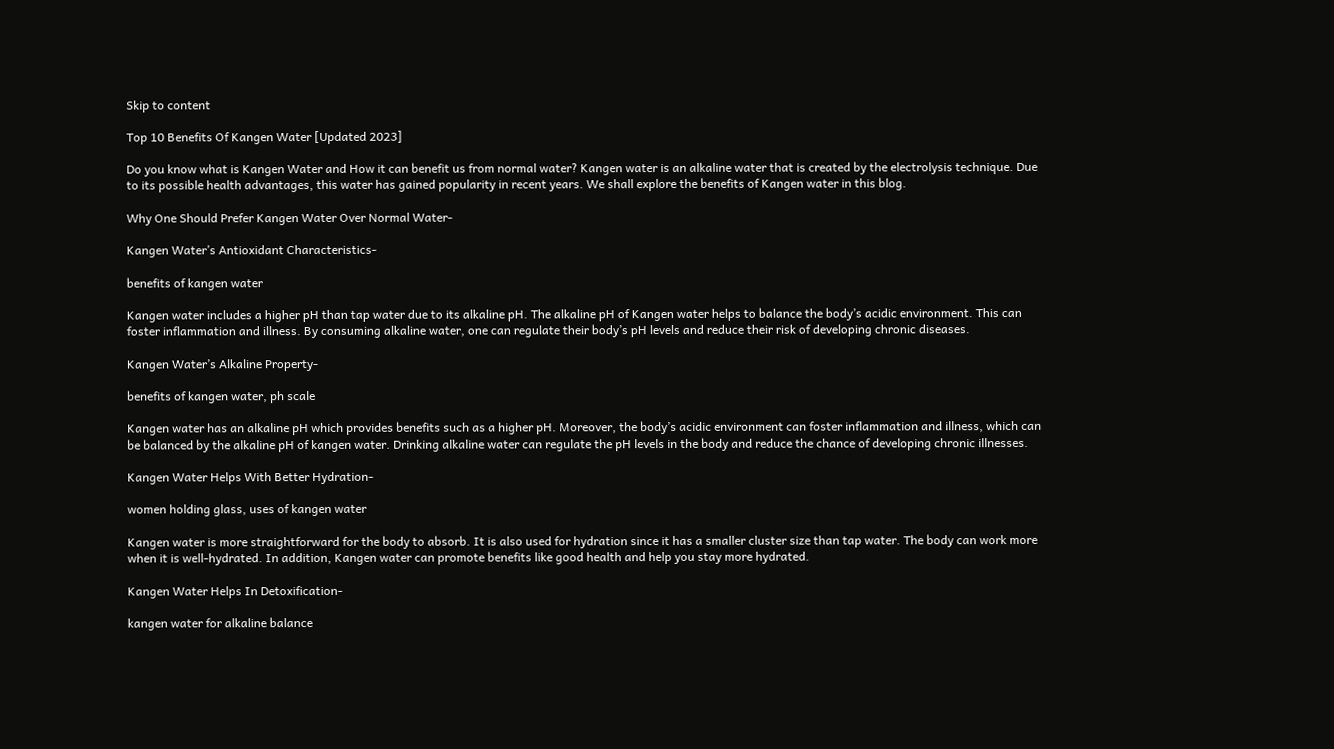Skip to content

Top 10 Benefits Of Kangen Water [Updated 2023]

Do you know what is Kangen Water and How it can benefit us from normal water? Kangen water is an alkaline water that is created by the electrolysis technique. Due to its possible health advantages, this water has gained popularity in recent years. We shall explore the benefits of Kangen water in this blog.

Why One Should Prefer Kangen Water Over Normal Water-

Kangen Water’s Antioxidant Characteristics-

benefits of kangen water

Kangen water includes a higher pH than tap water due to its alkaline pH. The alkaline pH of Kangen water helps to balance the body’s acidic environment. This can foster inflammation and illness. By consuming alkaline water, one can regulate their body’s pH levels and reduce their risk of developing chronic diseases.

Kangen Water’s Alkaline Property-

benefits of kangen water, ph scale

Kangen water has an alkaline pH which provides benefits such as a higher pH. Moreover, the body’s acidic environment can foster inflammation and illness, which can be balanced by the alkaline pH of kangen water. Drinking alkaline water can regulate the pH levels in the body and reduce the chance of developing chronic illnesses.

Kangen Water Helps With Better Hydration-

women holding glass, uses of kangen water

Kangen water is more straightforward for the body to absorb. It is also used for hydration since it has a smaller cluster size than tap water. The body can work more when it is well-hydrated. In addition, Kangen water can promote benefits like good health and help you stay more hydrated.

Kangen Water Helps In Detoxification-

kangen water for alkaline balance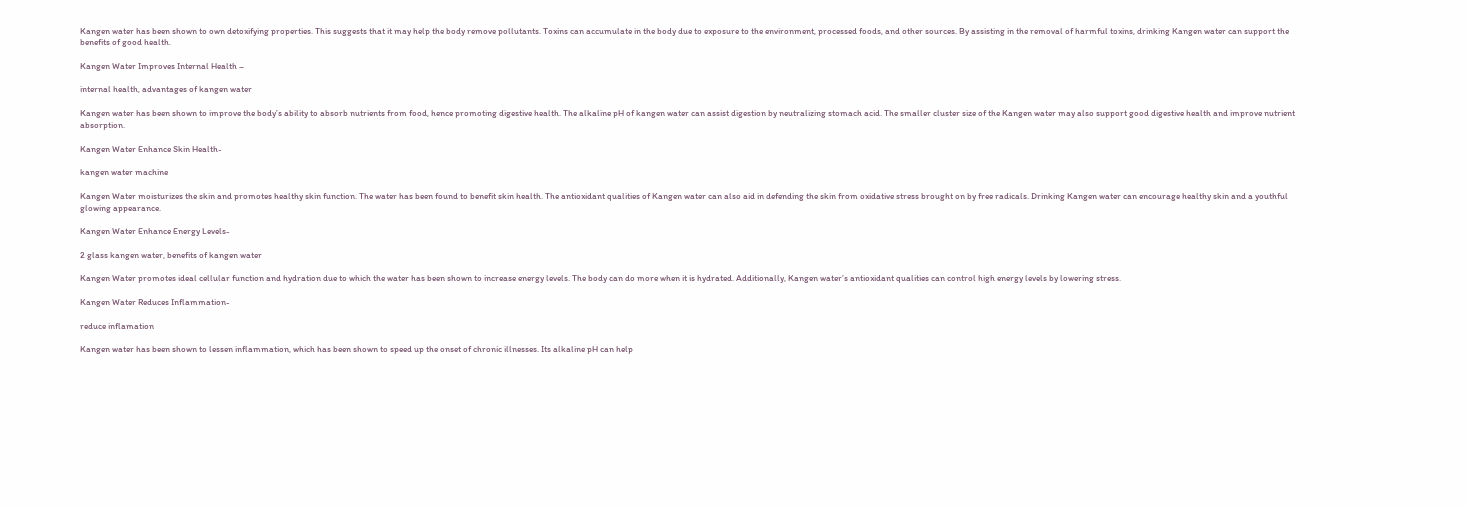Kangen water has been shown to own detoxifying properties. This suggests that it may help the body remove pollutants. Toxins can accumulate in the body due to exposure to the environment, processed foods, and other sources. By assisting in the removal of harmful toxins, drinking Kangen water can support the benefits of good health.

Kangen Water Improves Internal Health –

internal health, advantages of kangen water

Kangen water has been shown to improve the body’s ability to absorb nutrients from food, hence promoting digestive health. The alkaline pH of kangen water can assist digestion by neutralizing stomach acid. The smaller cluster size of the Kangen water may also support good digestive health and improve nutrient absorption.

Kangen Water Enhance Skin Health-

kangen water machine

Kangen Water moisturizes the skin and promotes healthy skin function. The water has been found to benefit skin health. The antioxidant qualities of Kangen water can also aid in defending the skin from oxidative stress brought on by free radicals. Drinking Kangen water can encourage healthy skin and a youthful glowing appearance.

Kangen Water Enhance Energy Levels-

2 glass kangen water, benefits of kangen water

Kangen Water promotes ideal cellular function and hydration due to which the water has been shown to increase energy levels. The body can do more when it is hydrated. Additionally, Kangen water’s antioxidant qualities can control high energy levels by lowering stress.

Kangen Water Reduces Inflammation-

reduce inflamation

Kangen water has been shown to lessen inflammation, which has been shown to speed up the onset of chronic illnesses. Its alkaline pH can help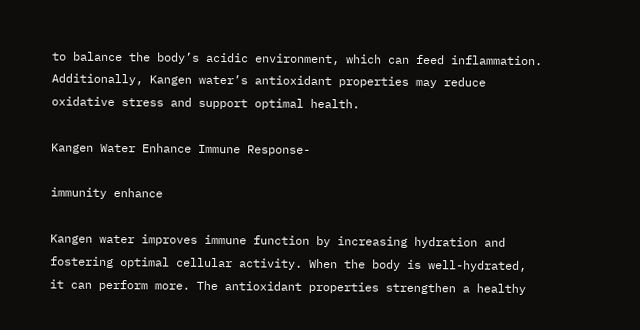to balance the body’s acidic environment, which can feed inflammation. Additionally, Kangen water’s antioxidant properties may reduce oxidative stress and support optimal health.

Kangen Water Enhance Immune Response-

immunity enhance

Kangen water improves immune function by increasing hydration and fostering optimal cellular activity. When the body is well-hydrated, it can perform more. The antioxidant properties strengthen a healthy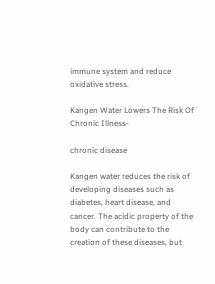immune system and reduce oxidative stress.

Kangen Water Lowers The Risk Of Chronic Illness-

chronic disease

Kangen water reduces the risk of developing diseases such as diabetes, heart disease, and cancer. The acidic property of the body can contribute to the creation of these diseases, but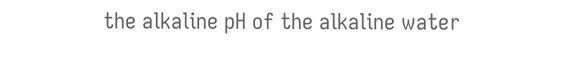the alkaline pH of the alkaline water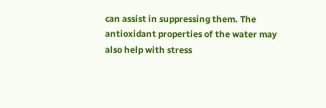can assist in suppressing them. The antioxidant properties of the water may also help with stress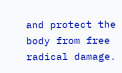and protect the body from free radical damage.